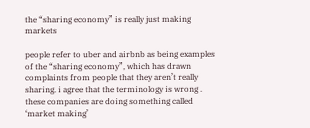the “sharing economy” is really just making markets

people refer to uber and airbnb as being examples of the “sharing economy”, which has drawn complaints from people that they aren’t really sharing. i agree that the terminology is wrong . these companies are doing something called ‘market making’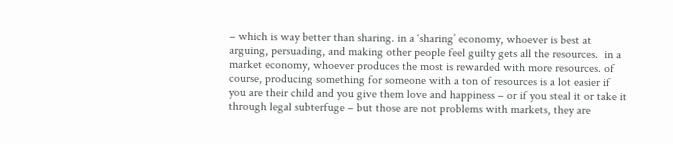– which is way better than sharing. in a ‘sharing’ economy, whoever is best at arguing, persuading, and making other people feel guilty gets all the resources.  in a market economy, whoever produces the most is rewarded with more resources. of course, producing something for someone with a ton of resources is a lot easier if you are their child and you give them love and happiness – or if you steal it or take it through legal subterfuge – but those are not problems with markets, they are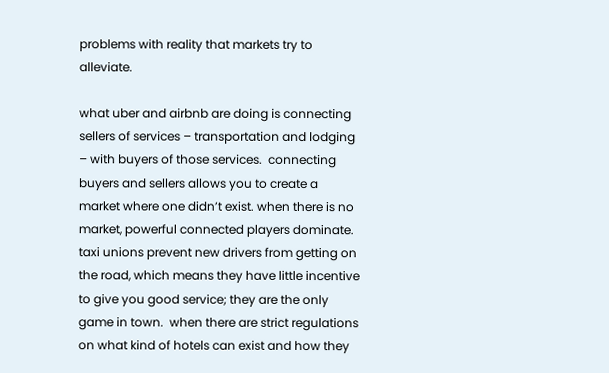problems with reality that markets try to alleviate.

what uber and airbnb are doing is connecting sellers of services – transportation and lodging – with buyers of those services.  connecting buyers and sellers allows you to create a market where one didn’t exist. when there is no market, powerful connected players dominate. taxi unions prevent new drivers from getting on the road, which means they have little incentive to give you good service; they are the only game in town.  when there are strict regulations on what kind of hotels can exist and how they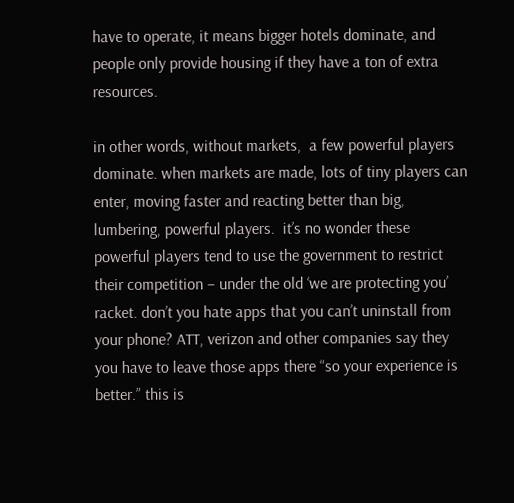have to operate, it means bigger hotels dominate, and people only provide housing if they have a ton of extra resources.

in other words, without markets,  a few powerful players dominate. when markets are made, lots of tiny players can enter, moving faster and reacting better than big, lumbering, powerful players.  it’s no wonder these powerful players tend to use the government to restrict their competition – under the old ‘we are protecting you’ racket. don’t you hate apps that you can’t uninstall from your phone? ATT, verizon and other companies say they you have to leave those apps there “so your experience is better.” this is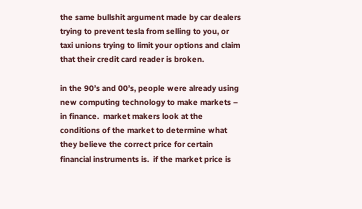the same bullshit argument made by car dealers trying to prevent tesla from selling to you, or taxi unions trying to limit your options and claim that their credit card reader is broken.

in the 90’s and 00’s, people were already using new computing technology to make markets – in finance.  market makers look at the conditions of the market to determine what they believe the correct price for certain financial instruments is.  if the market price is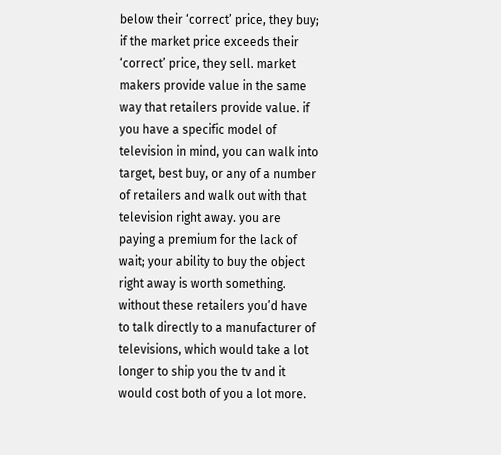below their ‘correct’ price, they buy; if the market price exceeds their ‘correct’ price, they sell. market makers provide value in the same way that retailers provide value. if you have a specific model of television in mind, you can walk into target, best buy, or any of a number of retailers and walk out with that television right away. you are paying a premium for the lack of wait; your ability to buy the object right away is worth something. without these retailers you’d have to talk directly to a manufacturer of televisions, which would take a lot longer to ship you the tv and it would cost both of you a lot more.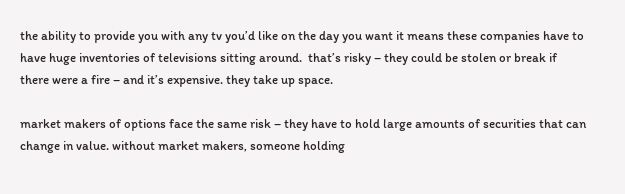the ability to provide you with any tv you’d like on the day you want it means these companies have to have huge inventories of televisions sitting around.  that’s risky – they could be stolen or break if there were a fire – and it’s expensive. they take up space.

market makers of options face the same risk – they have to hold large amounts of securities that can change in value. without market makers, someone holding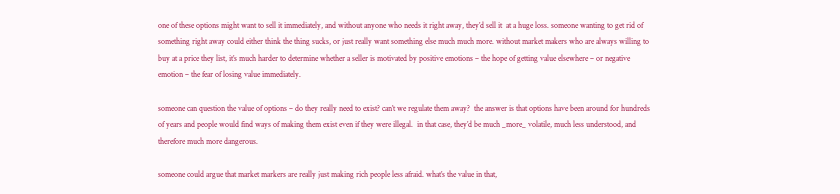one of these options might want to sell it immediately, and without anyone who needs it right away, they’d sell it  at a huge loss. someone wanting to get rid of something right away could either think the thing sucks, or just really want something else much much more. without market makers who are always willing to buy at a price they list, it’s much harder to determine whether a seller is motivated by positive emotions – the hope of getting value elsewhere – or negative emotion – the fear of losing value immediately.

someone can question the value of options – do they really need to exist? can’t we regulate them away?  the answer is that options have been around for hundreds of years and people would find ways of making them exist even if they were illegal.  in that case, they’d be much _more_ volatile, much less understood, and therefore much more dangerous.

someone could argue that market markers are really just making rich people less afraid. what’s the value in that,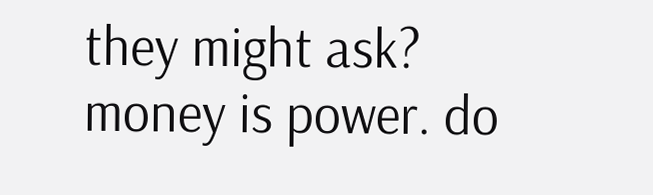they might ask? money is power. do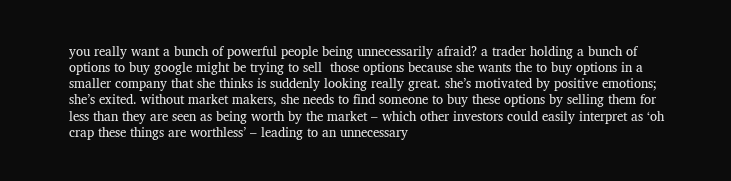you really want a bunch of powerful people being unnecessarily afraid? a trader holding a bunch of options to buy google might be trying to sell  those options because she wants the to buy options in a smaller company that she thinks is suddenly looking really great. she’s motivated by positive emotions; she’s exited. without market makers, she needs to find someone to buy these options by selling them for less than they are seen as being worth by the market – which other investors could easily interpret as ‘oh crap these things are worthless’ – leading to an unnecessary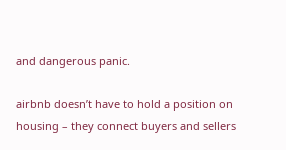and dangerous panic.

airbnb doesn’t have to hold a position on housing – they connect buyers and sellers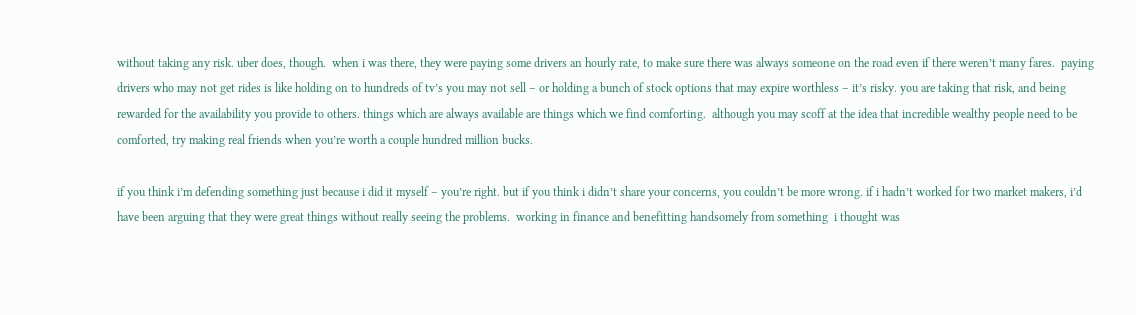without taking any risk. uber does, though.  when i was there, they were paying some drivers an hourly rate, to make sure there was always someone on the road even if there weren’t many fares.  paying drivers who may not get rides is like holding on to hundreds of tv’s you may not sell – or holding a bunch of stock options that may expire worthless – it’s risky. you are taking that risk, and being rewarded for the availability you provide to others. things which are always available are things which we find comforting.  although you may scoff at the idea that incredible wealthy people need to be comforted, try making real friends when you’re worth a couple hundred million bucks.

if you think i’m defending something just because i did it myself – you’re right. but if you think i didn’t share your concerns, you couldn’t be more wrong. if i hadn’t worked for two market makers, i’d have been arguing that they were great things without really seeing the problems.  working in finance and benefitting handsomely from something  i thought was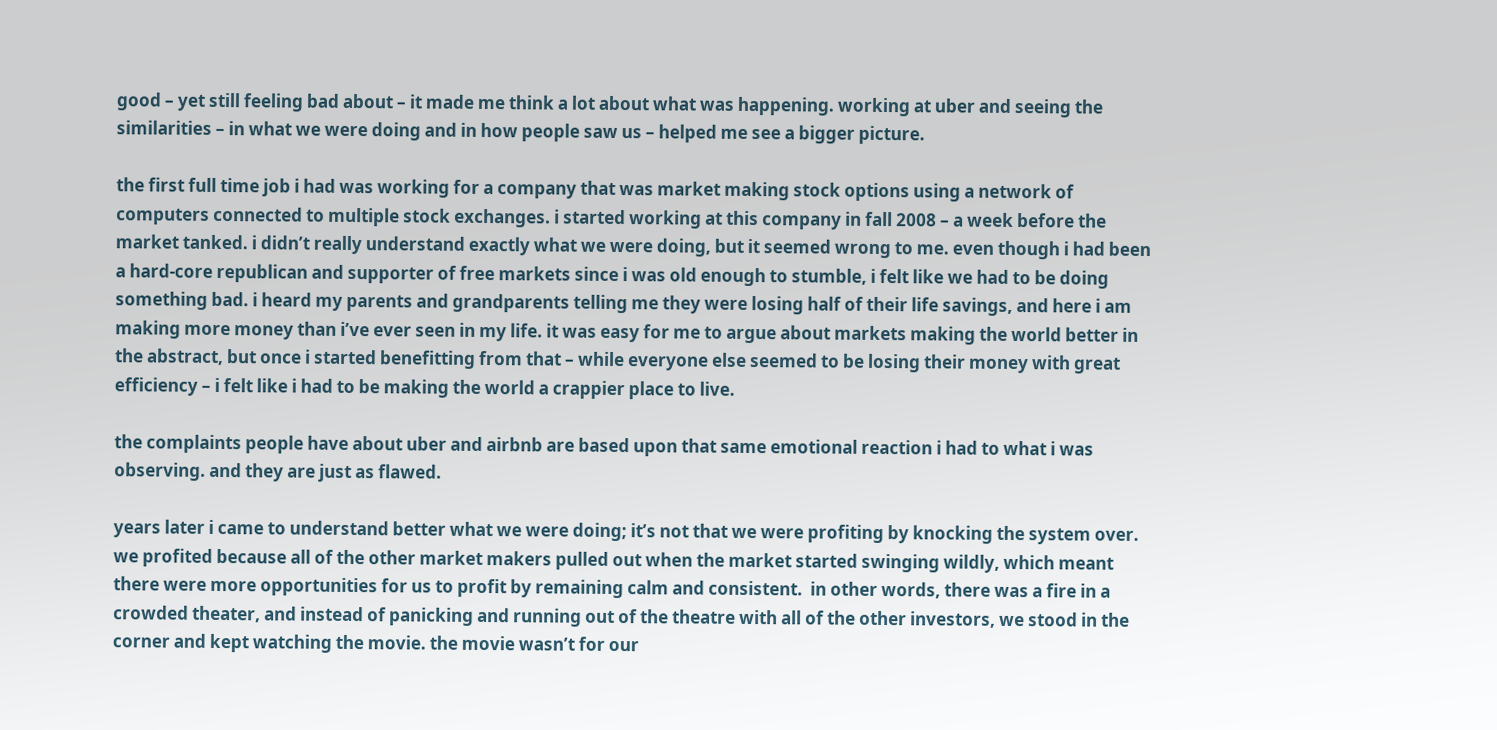good – yet still feeling bad about – it made me think a lot about what was happening. working at uber and seeing the similarities – in what we were doing and in how people saw us – helped me see a bigger picture.

the first full time job i had was working for a company that was market making stock options using a network of computers connected to multiple stock exchanges. i started working at this company in fall 2008 – a week before the market tanked. i didn’t really understand exactly what we were doing, but it seemed wrong to me. even though i had been a hard-core republican and supporter of free markets since i was old enough to stumble, i felt like we had to be doing something bad. i heard my parents and grandparents telling me they were losing half of their life savings, and here i am making more money than i’ve ever seen in my life. it was easy for me to argue about markets making the world better in the abstract, but once i started benefitting from that – while everyone else seemed to be losing their money with great efficiency – i felt like i had to be making the world a crappier place to live.

the complaints people have about uber and airbnb are based upon that same emotional reaction i had to what i was observing. and they are just as flawed.

years later i came to understand better what we were doing; it’s not that we were profiting by knocking the system over. we profited because all of the other market makers pulled out when the market started swinging wildly, which meant there were more opportunities for us to profit by remaining calm and consistent.  in other words, there was a fire in a crowded theater, and instead of panicking and running out of the theatre with all of the other investors, we stood in the corner and kept watching the movie. the movie wasn’t for our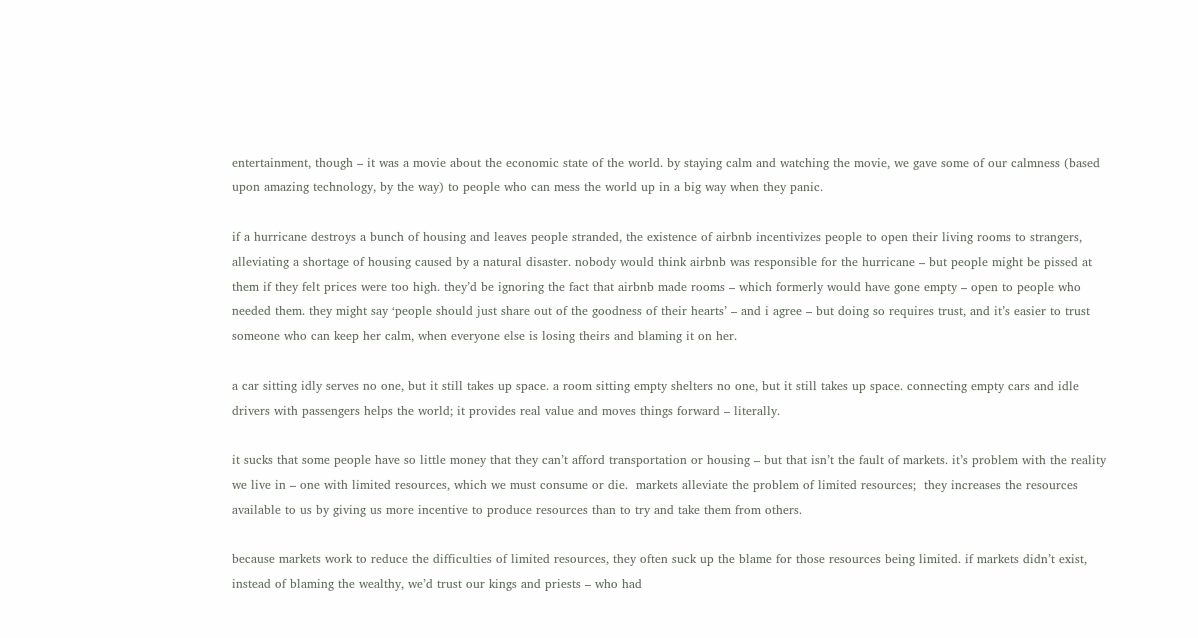entertainment, though – it was a movie about the economic state of the world. by staying calm and watching the movie, we gave some of our calmness (based upon amazing technology, by the way) to people who can mess the world up in a big way when they panic.

if a hurricane destroys a bunch of housing and leaves people stranded, the existence of airbnb incentivizes people to open their living rooms to strangers, alleviating a shortage of housing caused by a natural disaster. nobody would think airbnb was responsible for the hurricane – but people might be pissed at them if they felt prices were too high. they’d be ignoring the fact that airbnb made rooms – which formerly would have gone empty – open to people who needed them. they might say ‘people should just share out of the goodness of their hearts’ – and i agree – but doing so requires trust, and it’s easier to trust someone who can keep her calm, when everyone else is losing theirs and blaming it on her.

a car sitting idly serves no one, but it still takes up space. a room sitting empty shelters no one, but it still takes up space. connecting empty cars and idle drivers with passengers helps the world; it provides real value and moves things forward – literally.

it sucks that some people have so little money that they can’t afford transportation or housing – but that isn’t the fault of markets. it’s problem with the reality we live in – one with limited resources, which we must consume or die.  markets alleviate the problem of limited resources;  they increases the resources available to us by giving us more incentive to produce resources than to try and take them from others.

because markets work to reduce the difficulties of limited resources, they often suck up the blame for those resources being limited. if markets didn’t exist,  instead of blaming the wealthy, we’d trust our kings and priests – who had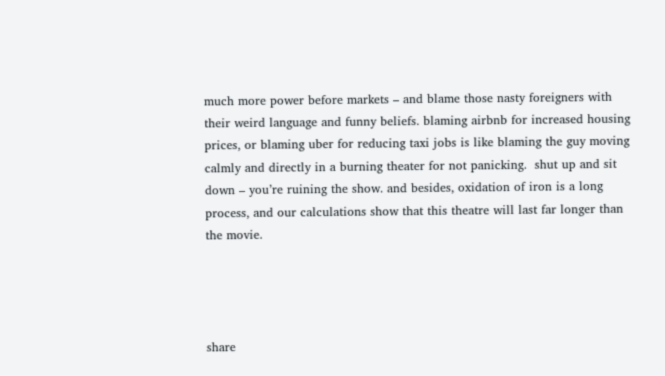much more power before markets – and blame those nasty foreigners with their weird language and funny beliefs. blaming airbnb for increased housing prices, or blaming uber for reducing taxi jobs is like blaming the guy moving calmly and directly in a burning theater for not panicking.  shut up and sit down – you’re ruining the show. and besides, oxidation of iron is a long process, and our calculations show that this theatre will last far longer than the movie.




share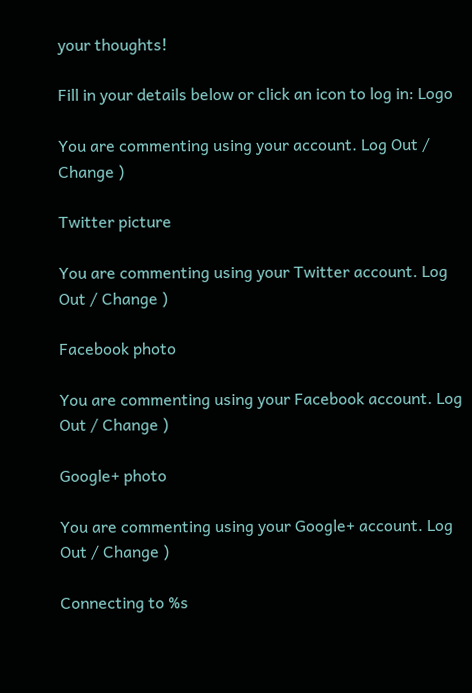your thoughts!

Fill in your details below or click an icon to log in: Logo

You are commenting using your account. Log Out / Change )

Twitter picture

You are commenting using your Twitter account. Log Out / Change )

Facebook photo

You are commenting using your Facebook account. Log Out / Change )

Google+ photo

You are commenting using your Google+ account. Log Out / Change )

Connecting to %s